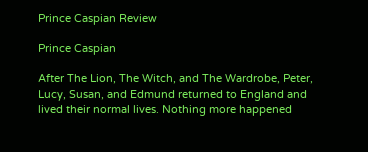Prince Caspian Review

Prince Caspian

After The Lion, The Witch, and The Wardrobe, Peter, Lucy, Susan, and Edmund returned to England and lived their normal lives. Nothing more happened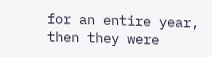for an entire year, then they were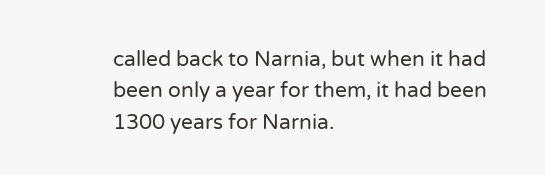called back to Narnia, but when it had been only a year for them, it had been 1300 years for Narnia.